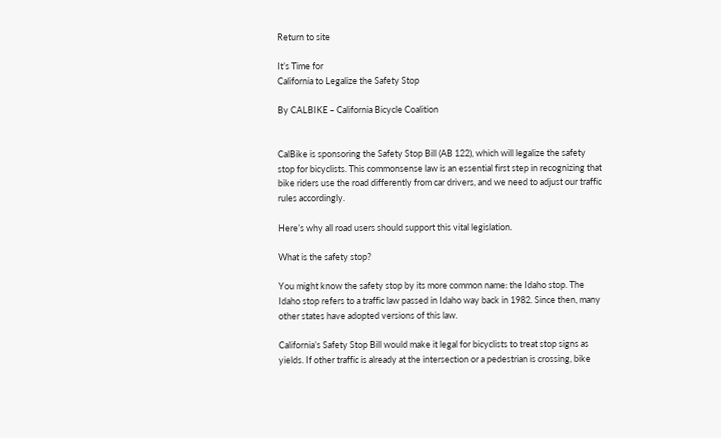Return to site

It’s Time for
California to Legalize the Safety Stop

By CALBIKE – California Bicycle Coalition


CalBike is sponsoring the Safety Stop Bill (AB 122), which will legalize the safety stop for bicyclists. This commonsense law is an essential first step in recognizing that bike riders use the road differently from car drivers, and we need to adjust our traffic rules accordingly.

Here’s why all road users should support this vital legislation.

What is the safety stop?

You might know the safety stop by its more common name: the Idaho stop. The Idaho stop refers to a traffic law passed in Idaho way back in 1982. Since then, many other states have adopted versions of this law.

California’s Safety Stop Bill would make it legal for bicyclists to treat stop signs as yields. If other traffic is already at the intersection or a pedestrian is crossing, bike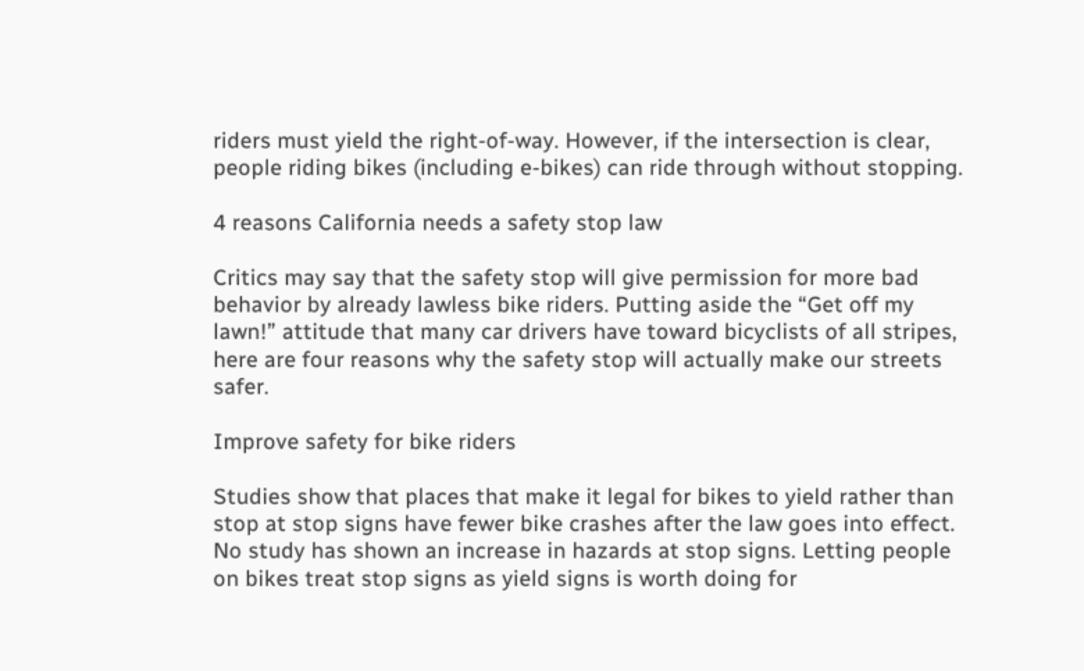riders must yield the right-of-way. However, if the intersection is clear, people riding bikes (including e-bikes) can ride through without stopping.

4 reasons California needs a safety stop law

Critics may say that the safety stop will give permission for more bad behavior by already lawless bike riders. Putting aside the “Get off my lawn!” attitude that many car drivers have toward bicyclists of all stripes, here are four reasons why the safety stop will actually make our streets safer.

Improve safety for bike riders

Studies show that places that make it legal for bikes to yield rather than stop at stop signs have fewer bike crashes after the law goes into effect. No study has shown an increase in hazards at stop signs. Letting people on bikes treat stop signs as yield signs is worth doing for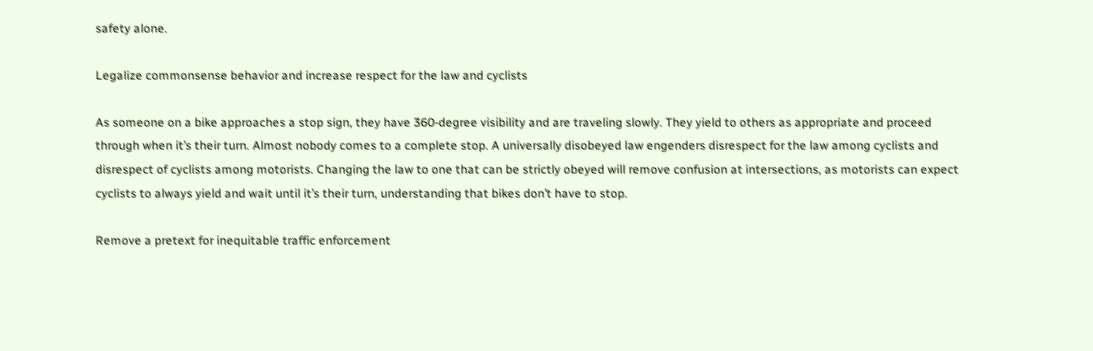safety alone.

Legalize commonsense behavior and increase respect for the law and cyclists

As someone on a bike approaches a stop sign, they have 360-degree visibility and are traveling slowly. They yield to others as appropriate and proceed through when it’s their turn. Almost nobody comes to a complete stop. A universally disobeyed law engenders disrespect for the law among cyclists and disrespect of cyclists among motorists. Changing the law to one that can be strictly obeyed will remove confusion at intersections, as motorists can expect cyclists to always yield and wait until it’s their turn, understanding that bikes don’t have to stop.

Remove a pretext for inequitable traffic enforcement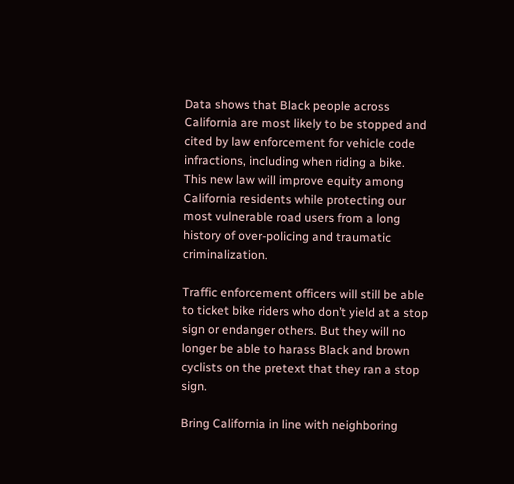Data shows that Black people across California are most likely to be stopped and cited by law enforcement for vehicle code infractions, including when riding a bike. This new law will improve equity among California residents while protecting our most vulnerable road users from a long history of over-policing and traumatic criminalization.

Traffic enforcement officers will still be able to ticket bike riders who don’t yield at a stop sign or endanger others. But they will no longer be able to harass Black and brown cyclists on the pretext that they ran a stop sign.

Bring California in line with neighboring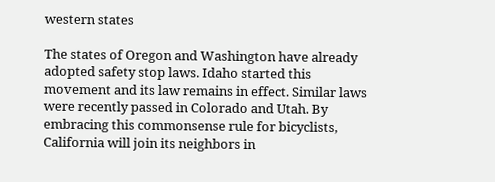western states

The states of Oregon and Washington have already adopted safety stop laws. Idaho started this movement and its law remains in effect. Similar laws were recently passed in Colorado and Utah. By embracing this commonsense rule for bicyclists, California will join its neighbors in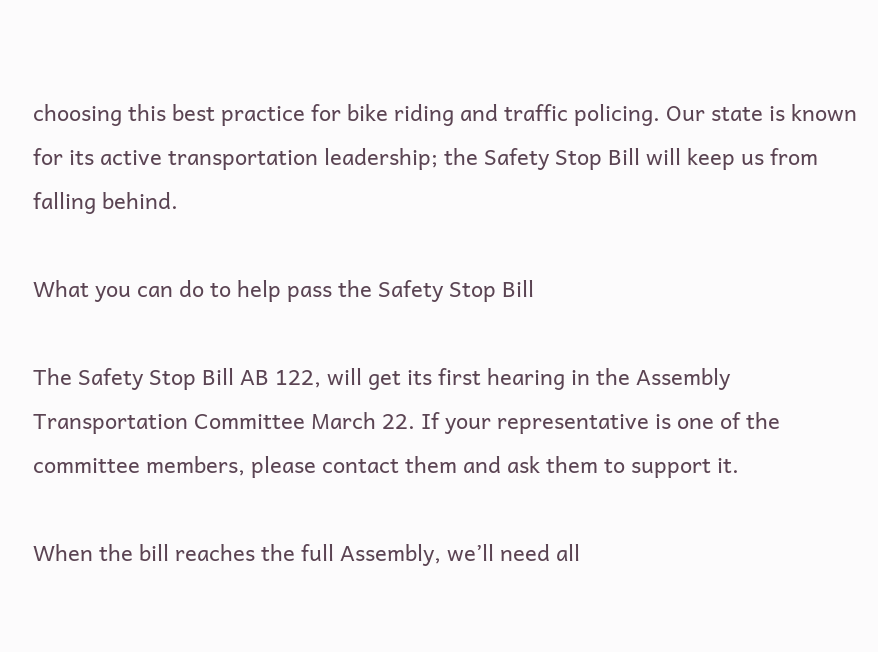choosing this best practice for bike riding and traffic policing. Our state is known for its active transportation leadership; the Safety Stop Bill will keep us from falling behind.

What you can do to help pass the Safety Stop Bill

The Safety Stop Bill AB 122, will get its first hearing in the Assembly Transportation Committee March 22. If your representative is one of the committee members, please contact them and ask them to support it.

When the bill reaches the full Assembly, we’ll need all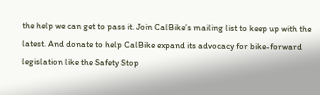the help we can get to pass it. Join CalBike’s mailing list to keep up with the latest. And donate to help CalBike expand its advocacy for bike-forward legislation like the Safety Stop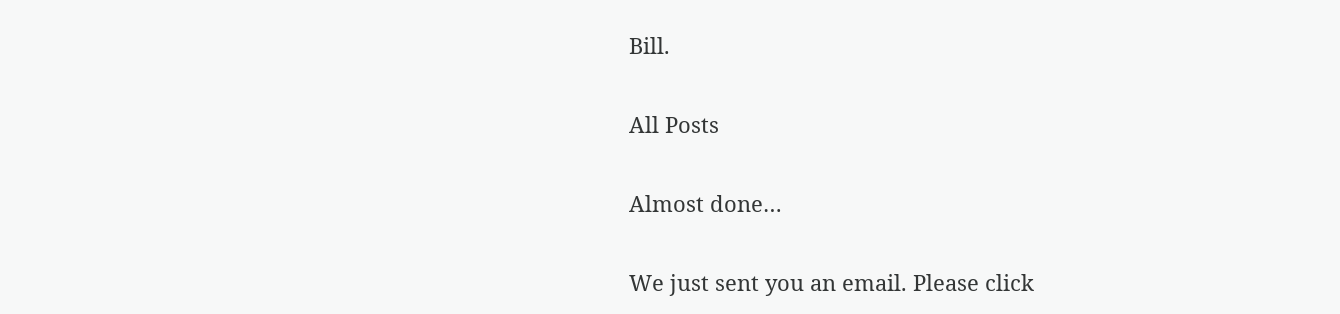Bill.

All Posts

Almost done…

We just sent you an email. Please click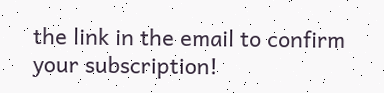the link in the email to confirm your subscription!